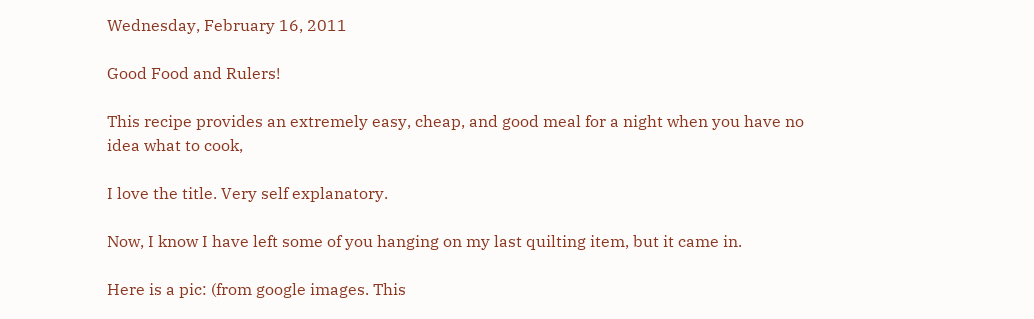Wednesday, February 16, 2011

Good Food and Rulers!

This recipe provides an extremely easy, cheap, and good meal for a night when you have no idea what to cook,

I love the title. Very self explanatory.

Now, I know I have left some of you hanging on my last quilting item, but it came in.

Here is a pic: (from google images. This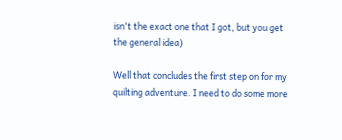isn't the exact one that I got, but you get the general idea)

Well that concludes the first step on for my quilting adventure. I need to do some more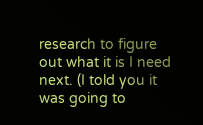research to figure out what it is I need next. (I told you it was going to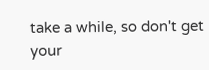take a while, so don't get your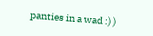panties in a wad :) )